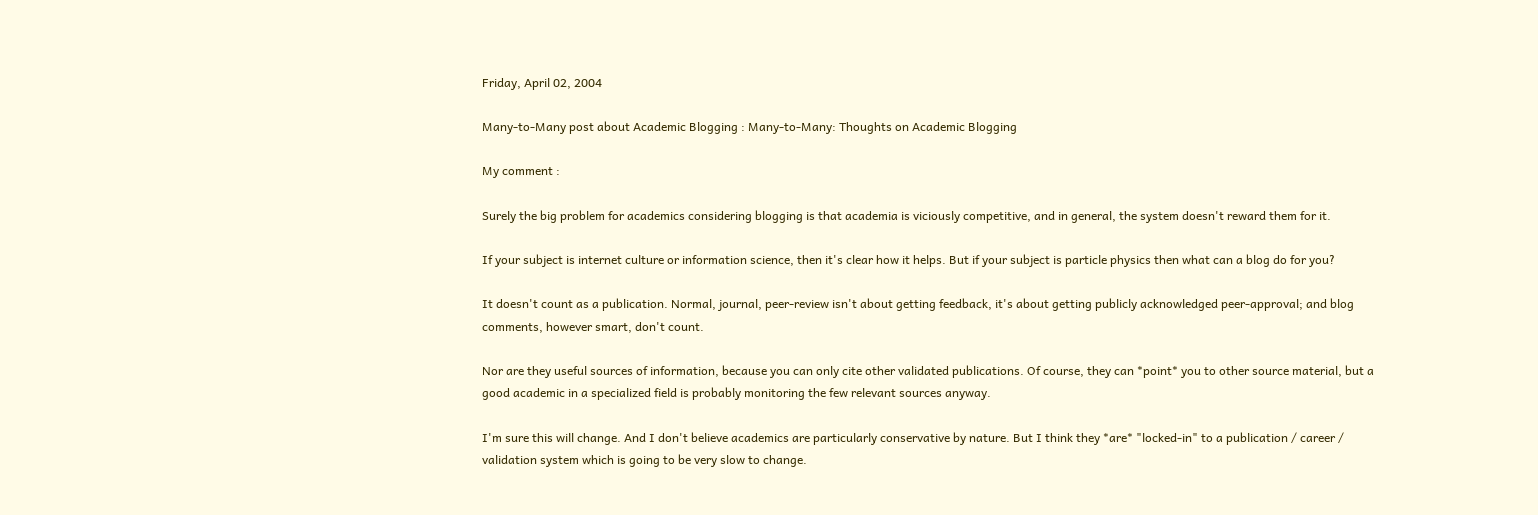Friday, April 02, 2004

Many-to-Many post about Academic Blogging : Many-to-Many: Thoughts on Academic Blogging

My comment :

Surely the big problem for academics considering blogging is that academia is viciously competitive, and in general, the system doesn't reward them for it.

If your subject is internet culture or information science, then it's clear how it helps. But if your subject is particle physics then what can a blog do for you?

It doesn't count as a publication. Normal, journal, peer-review isn't about getting feedback, it's about getting publicly acknowledged peer-approval; and blog comments, however smart, don't count.

Nor are they useful sources of information, because you can only cite other validated publications. Of course, they can *point* you to other source material, but a good academic in a specialized field is probably monitoring the few relevant sources anyway.

I'm sure this will change. And I don't believe academics are particularly conservative by nature. But I think they *are* "locked-in" to a publication / career / validation system which is going to be very slow to change.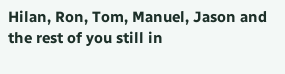Hilan, Ron, Tom, Manuel, Jason and the rest of you still in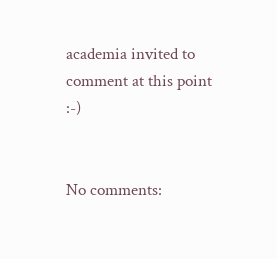academia invited to comment at this point :-)


No comments: